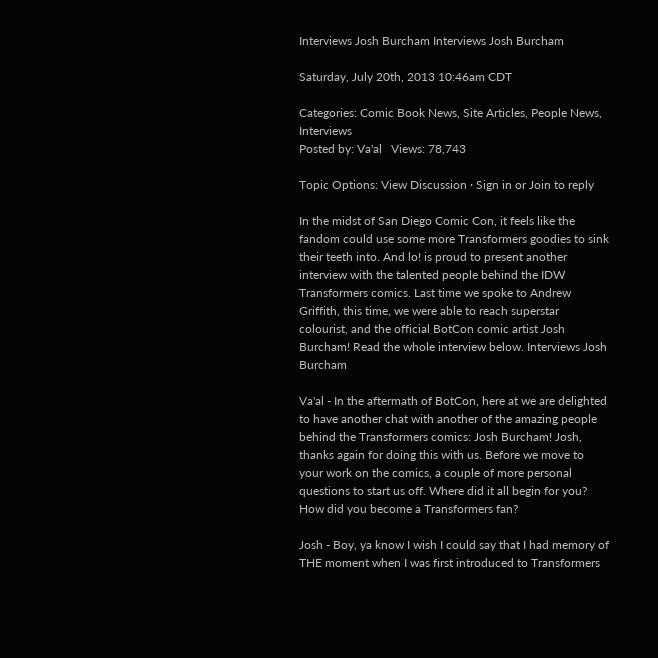Interviews Josh Burcham Interviews Josh Burcham

Saturday, July 20th, 2013 10:46am CDT

Categories: Comic Book News, Site Articles, People News, Interviews
Posted by: Va'al   Views: 78,743

Topic Options: View Discussion · Sign in or Join to reply

In the midst of San Diego Comic Con, it feels like the fandom could use some more Transformers goodies to sink their teeth into. And lo! is proud to present another interview with the talented people behind the IDW Transformers comics. Last time we spoke to Andrew Griffith, this time, we were able to reach superstar colourist, and the official BotCon comic artist Josh Burcham! Read the whole interview below. Interviews Josh Burcham

Va'al - In the aftermath of BotCon, here at we are delighted to have another chat with another of the amazing people behind the Transformers comics: Josh Burcham! Josh, thanks again for doing this with us. Before we move to your work on the comics, a couple of more personal questions to start us off. Where did it all begin for you? How did you become a Transformers fan?

Josh - Boy, ya know I wish I could say that I had memory of THE moment when I was first introduced to Transformers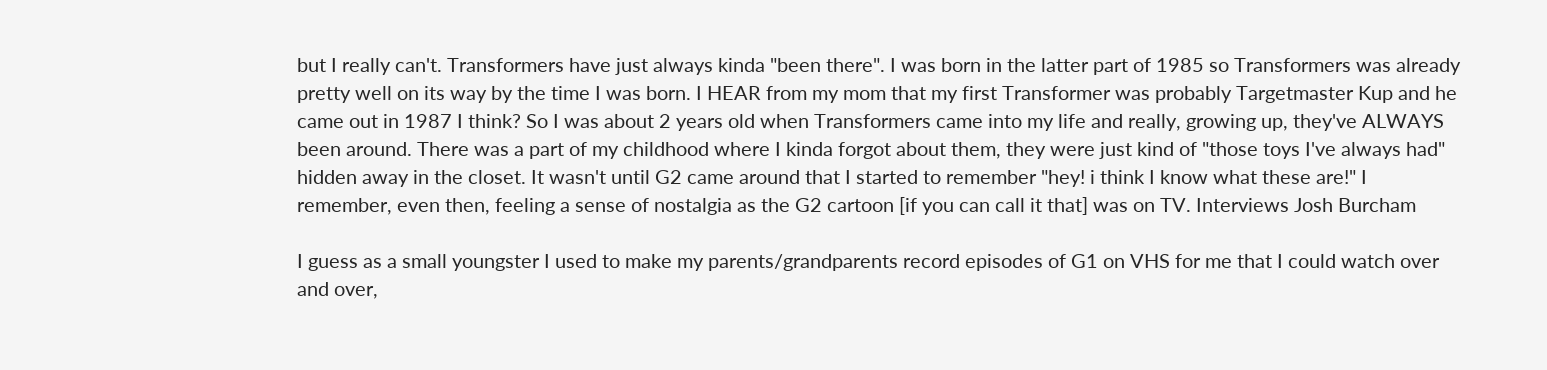but I really can't. Transformers have just always kinda "been there". I was born in the latter part of 1985 so Transformers was already pretty well on its way by the time I was born. I HEAR from my mom that my first Transformer was probably Targetmaster Kup and he came out in 1987 I think? So I was about 2 years old when Transformers came into my life and really, growing up, they've ALWAYS been around. There was a part of my childhood where I kinda forgot about them, they were just kind of "those toys I've always had" hidden away in the closet. It wasn't until G2 came around that I started to remember "hey! i think I know what these are!" I remember, even then, feeling a sense of nostalgia as the G2 cartoon [if you can call it that] was on TV. Interviews Josh Burcham

I guess as a small youngster I used to make my parents/grandparents record episodes of G1 on VHS for me that I could watch over and over,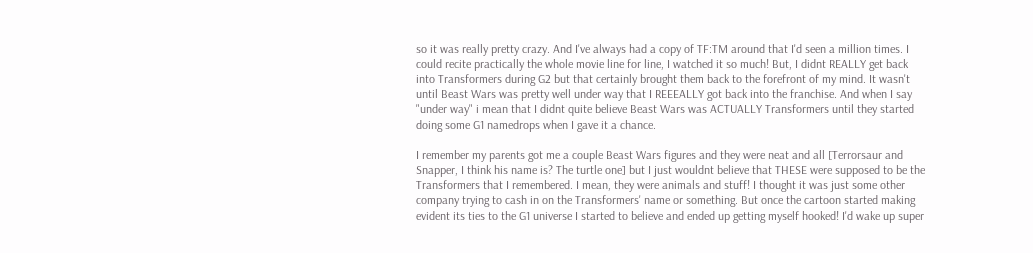so it was really pretty crazy. And I've always had a copy of TF:TM around that I'd seen a million times. I could recite practically the whole movie line for line, I watched it so much! But, I didnt REALLY get back into Transformers during G2 but that certainly brought them back to the forefront of my mind. It wasn't until Beast Wars was pretty well under way that I REEEALLY got back into the franchise. And when I say "under way" i mean that I didnt quite believe Beast Wars was ACTUALLY Transformers until they started doing some G1 namedrops when I gave it a chance.

I remember my parents got me a couple Beast Wars figures and they were neat and all [Terrorsaur and Snapper, I think his name is? The turtle one] but I just wouldnt believe that THESE were supposed to be the Transformers that I remembered. I mean, they were animals and stuff! I thought it was just some other company trying to cash in on the Transformers' name or something. But once the cartoon started making evident its ties to the G1 universe I started to believe and ended up getting myself hooked! I'd wake up super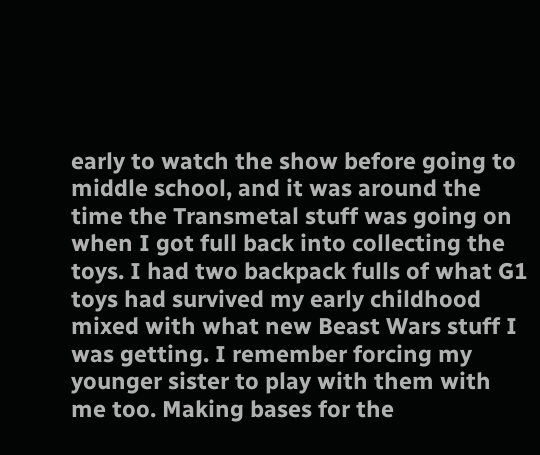early to watch the show before going to middle school, and it was around the time the Transmetal stuff was going on when I got full back into collecting the toys. I had two backpack fulls of what G1 toys had survived my early childhood mixed with what new Beast Wars stuff I was getting. I remember forcing my younger sister to play with them with me too. Making bases for the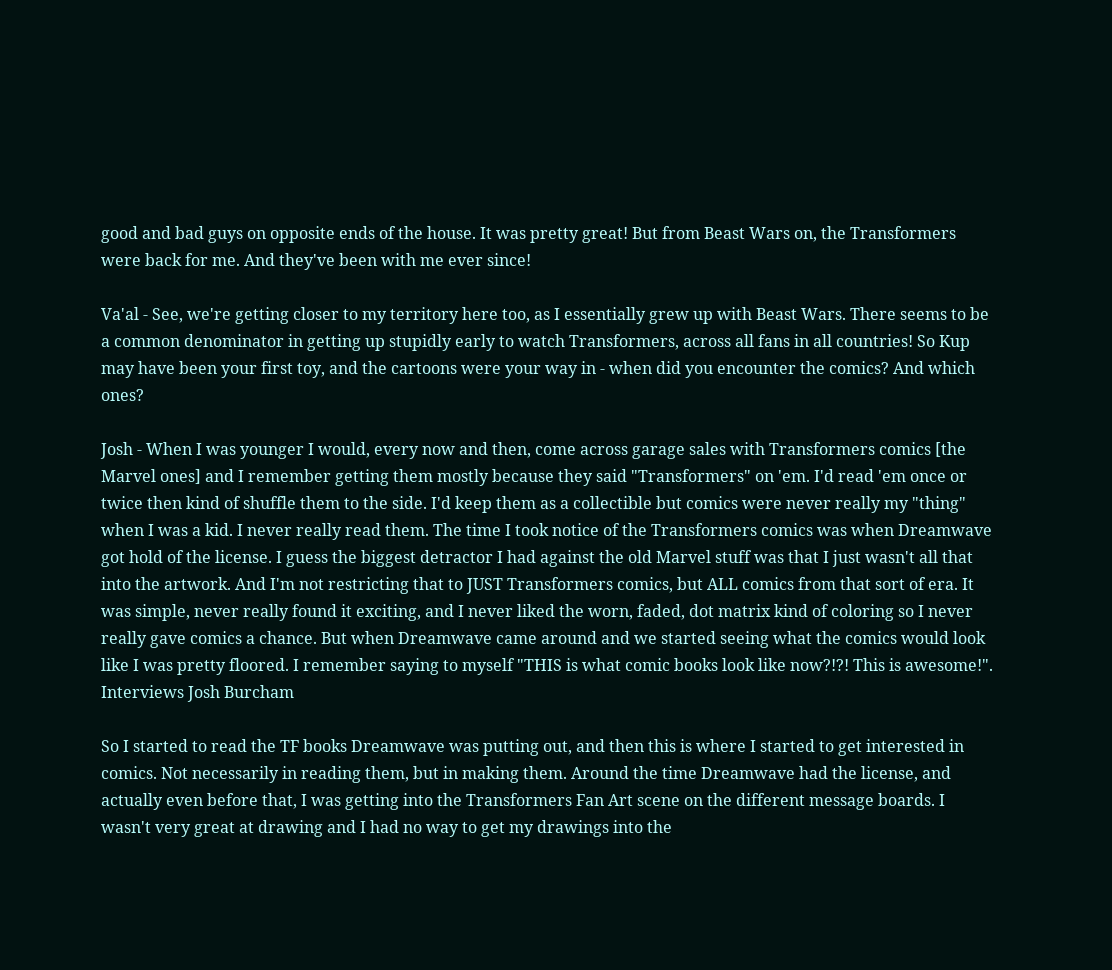good and bad guys on opposite ends of the house. It was pretty great! But from Beast Wars on, the Transformers were back for me. And they've been with me ever since!

Va'al - See, we're getting closer to my territory here too, as I essentially grew up with Beast Wars. There seems to be a common denominator in getting up stupidly early to watch Transformers, across all fans in all countries! So Kup may have been your first toy, and the cartoons were your way in - when did you encounter the comics? And which ones?

Josh - When I was younger I would, every now and then, come across garage sales with Transformers comics [the Marvel ones] and I remember getting them mostly because they said "Transformers" on 'em. I'd read 'em once or twice then kind of shuffle them to the side. I'd keep them as a collectible but comics were never really my "thing" when I was a kid. I never really read them. The time I took notice of the Transformers comics was when Dreamwave got hold of the license. I guess the biggest detractor I had against the old Marvel stuff was that I just wasn't all that into the artwork. And I'm not restricting that to JUST Transformers comics, but ALL comics from that sort of era. It was simple, never really found it exciting, and I never liked the worn, faded, dot matrix kind of coloring so I never really gave comics a chance. But when Dreamwave came around and we started seeing what the comics would look like I was pretty floored. I remember saying to myself "THIS is what comic books look like now?!?! This is awesome!". Interviews Josh Burcham

So I started to read the TF books Dreamwave was putting out, and then this is where I started to get interested in comics. Not necessarily in reading them, but in making them. Around the time Dreamwave had the license, and actually even before that, I was getting into the Transformers Fan Art scene on the different message boards. I wasn't very great at drawing and I had no way to get my drawings into the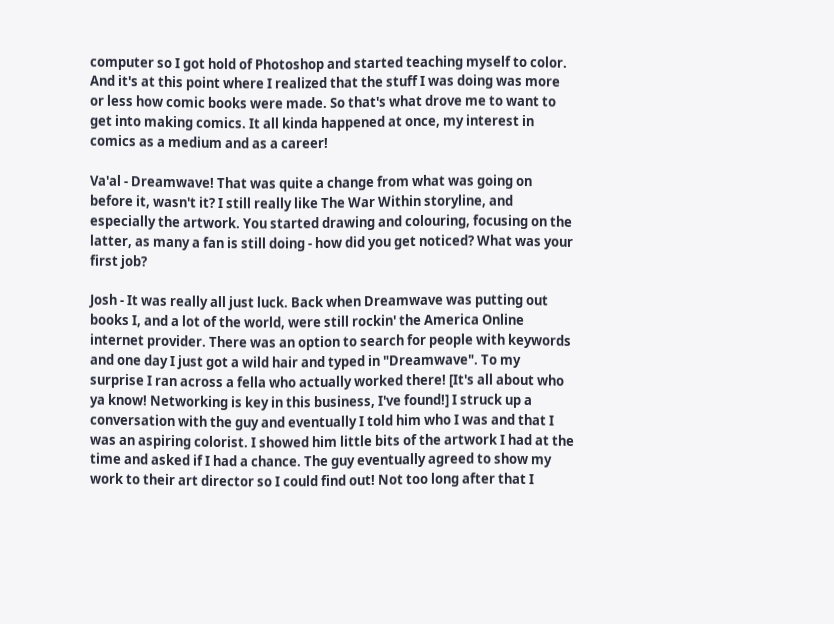computer so I got hold of Photoshop and started teaching myself to color. And it's at this point where I realized that the stuff I was doing was more or less how comic books were made. So that's what drove me to want to get into making comics. It all kinda happened at once, my interest in comics as a medium and as a career!

Va'al - Dreamwave! That was quite a change from what was going on before it, wasn't it? I still really like The War Within storyline, and especially the artwork. You started drawing and colouring, focusing on the latter, as many a fan is still doing - how did you get noticed? What was your first job?

Josh - It was really all just luck. Back when Dreamwave was putting out books I, and a lot of the world, were still rockin' the America Online internet provider. There was an option to search for people with keywords and one day I just got a wild hair and typed in "Dreamwave". To my surprise I ran across a fella who actually worked there! [It's all about who ya know! Networking is key in this business, I've found!] I struck up a conversation with the guy and eventually I told him who I was and that I was an aspiring colorist. I showed him little bits of the artwork I had at the time and asked if I had a chance. The guy eventually agreed to show my work to their art director so I could find out! Not too long after that I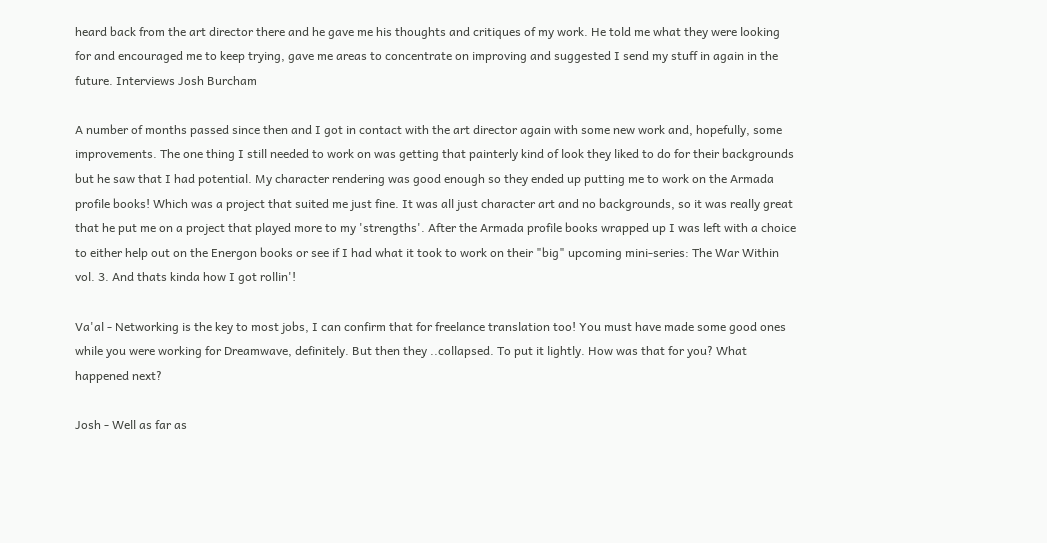heard back from the art director there and he gave me his thoughts and critiques of my work. He told me what they were looking for and encouraged me to keep trying, gave me areas to concentrate on improving and suggested I send my stuff in again in the future. Interviews Josh Burcham

A number of months passed since then and I got in contact with the art director again with some new work and, hopefully, some improvements. The one thing I still needed to work on was getting that painterly kind of look they liked to do for their backgrounds but he saw that I had potential. My character rendering was good enough so they ended up putting me to work on the Armada profile books! Which was a project that suited me just fine. It was all just character art and no backgrounds, so it was really great that he put me on a project that played more to my 'strengths'. After the Armada profile books wrapped up I was left with a choice to either help out on the Energon books or see if I had what it took to work on their "big" upcoming mini-series: The War Within vol. 3. And thats kinda how I got rollin'!

Va'al - Networking is the key to most jobs, I can confirm that for freelance translation too! You must have made some good ones while you were working for Dreamwave, definitely. But then they ..collapsed. To put it lightly. How was that for you? What happened next?

Josh - Well as far as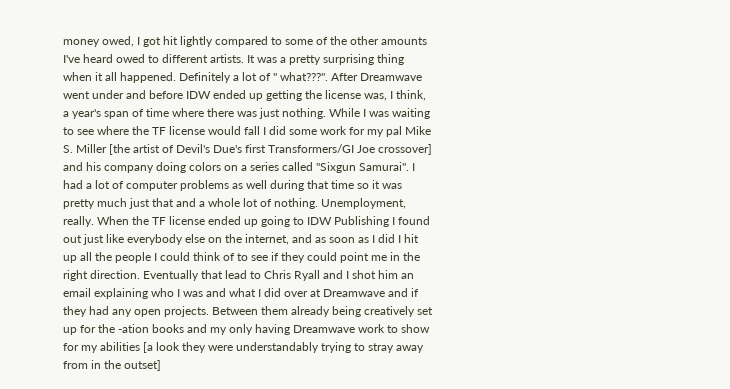money owed, I got hit lightly compared to some of the other amounts I've heard owed to different artists. It was a pretty surprising thing when it all happened. Definitely a lot of " what???". After Dreamwave went under and before IDW ended up getting the license was, I think, a year's span of time where there was just nothing. While I was waiting to see where the TF license would fall I did some work for my pal Mike S. Miller [the artist of Devil's Due's first Transformers/GI Joe crossover] and his company doing colors on a series called "Sixgun Samurai". I had a lot of computer problems as well during that time so it was pretty much just that and a whole lot of nothing. Unemployment, really. When the TF license ended up going to IDW Publishing I found out just like everybody else on the internet, and as soon as I did I hit up all the people I could think of to see if they could point me in the right direction. Eventually that lead to Chris Ryall and I shot him an email explaining who I was and what I did over at Dreamwave and if they had any open projects. Between them already being creatively set up for the -ation books and my only having Dreamwave work to show for my abilities [a look they were understandably trying to stray away from in the outset]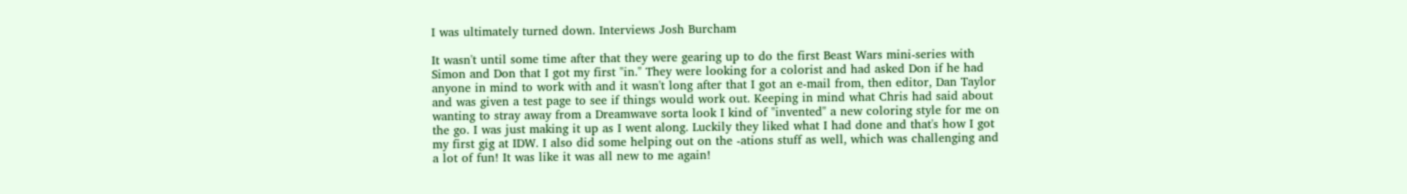I was ultimately turned down. Interviews Josh Burcham

It wasn't until some time after that they were gearing up to do the first Beast Wars mini-series with Simon and Don that I got my first "in." They were looking for a colorist and had asked Don if he had anyone in mind to work with and it wasn't long after that I got an e-mail from, then editor, Dan Taylor and was given a test page to see if things would work out. Keeping in mind what Chris had said about wanting to stray away from a Dreamwave sorta look I kind of "invented" a new coloring style for me on the go. I was just making it up as I went along. Luckily they liked what I had done and that's how I got my first gig at IDW. I also did some helping out on the -ations stuff as well, which was challenging and a lot of fun! It was like it was all new to me again!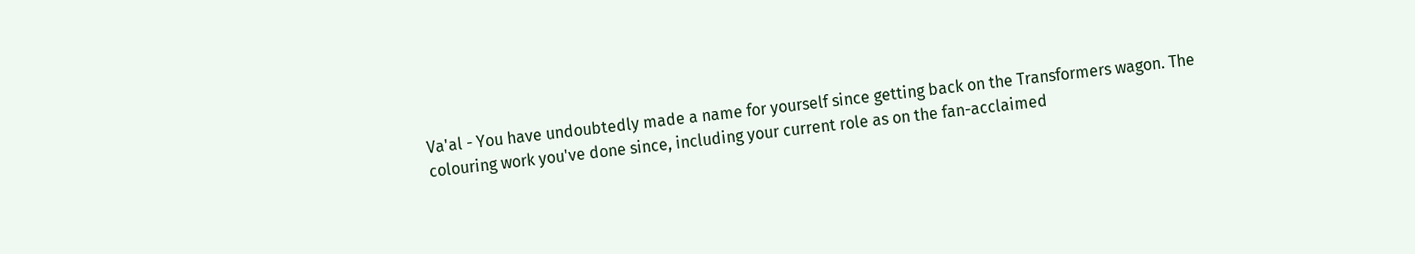Va'al - You have undoubtedly made a name for yourself since getting back on the Transformers wagon. The colouring work you've done since, including your current role as on the fan-acclaimed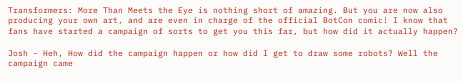Transformers: More Than Meets the Eye is nothing short of amazing. But you are now also producing your own art, and are even in charge of the official BotCon comic! I know that fans have started a campaign of sorts to get you this far, but how did it actually happen?

Josh - Heh, How did the campaign happen or how did I get to draw some robots? Well the campaign came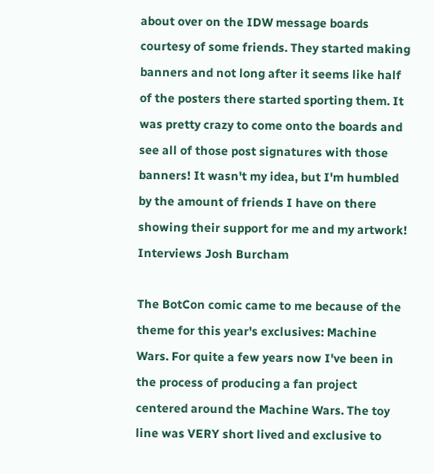about over on the IDW message boards courtesy of some friends. They started making banners and not long after it seems like half of the posters there started sporting them. It was pretty crazy to come onto the boards and see all of those post signatures with those banners! It wasn't my idea, but I'm humbled by the amount of friends I have on there showing their support for me and my artwork! Interviews Josh Burcham

The BotCon comic came to me because of the theme for this year's exclusives: Machine Wars. For quite a few years now I've been in the process of producing a fan project centered around the Machine Wars. The toy line was VERY short lived and exclusive to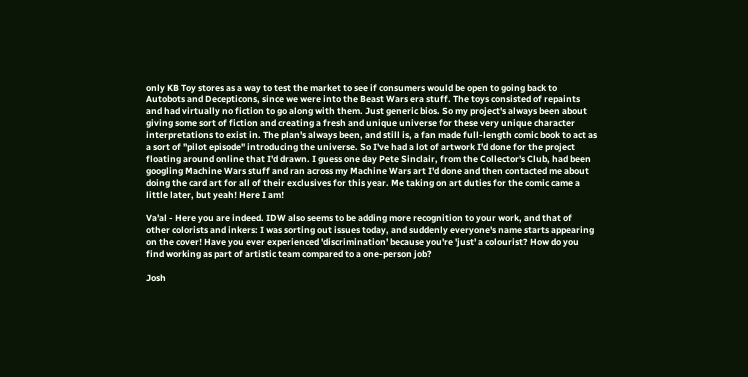only KB Toy stores as a way to test the market to see if consumers would be open to going back to Autobots and Decepticons, since we were into the Beast Wars era stuff. The toys consisted of repaints and had virtually no fiction to go along with them. Just generic bios. So my project's always been about giving some sort of fiction and creating a fresh and unique universe for these very unique character interpretations to exist in. The plan's always been, and still is, a fan made full-length comic book to act as a sort of "pilot episode" introducing the universe. So I've had a lot of artwork I'd done for the project floating around online that I'd drawn. I guess one day Pete Sinclair, from the Collector's Club, had been googling Machine Wars stuff and ran across my Machine Wars art I'd done and then contacted me about doing the card art for all of their exclusives for this year. Me taking on art duties for the comic came a little later, but yeah! Here I am!

Va'al - Here you are indeed. IDW also seems to be adding more recognition to your work, and that of other colorists and inkers: I was sorting out issues today, and suddenly everyone's name starts appearing on the cover! Have you ever experienced 'discrimination' because you're 'just' a colourist? How do you find working as part of artistic team compared to a one-person job?

Josh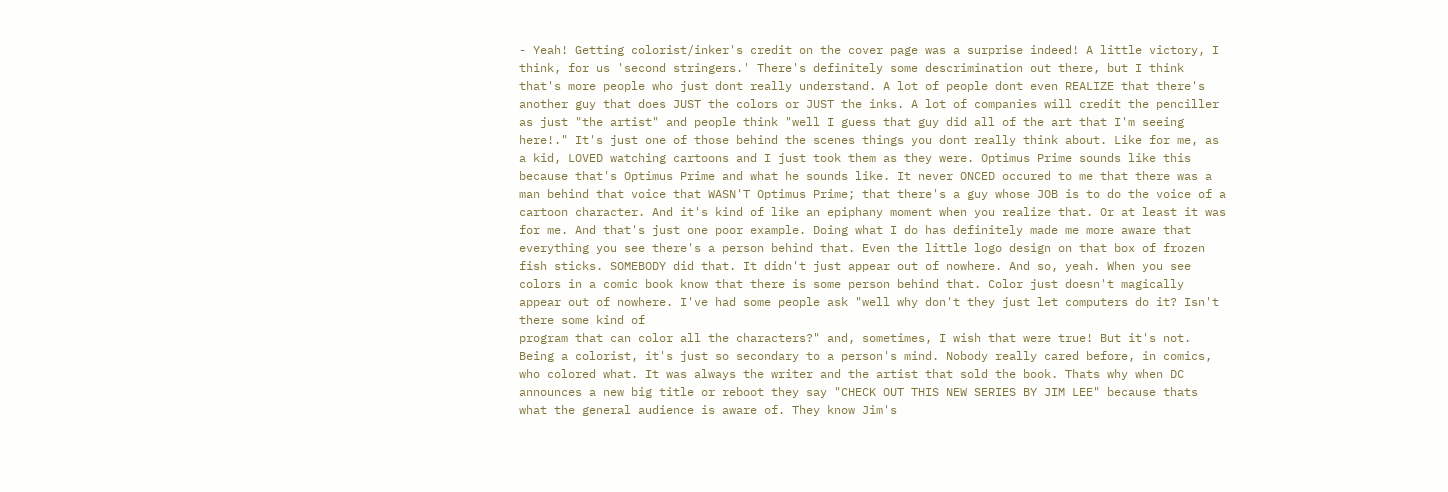- Yeah! Getting colorist/inker's credit on the cover page was a surprise indeed! A little victory, I think, for us 'second stringers.' There's definitely some descrimination out there, but I think that's more people who just dont really understand. A lot of people dont even REALIZE that there's another guy that does JUST the colors or JUST the inks. A lot of companies will credit the penciller as just "the artist" and people think "well I guess that guy did all of the art that I'm seeing here!." It's just one of those behind the scenes things you dont really think about. Like for me, as a kid, LOVED watching cartoons and I just took them as they were. Optimus Prime sounds like this because that's Optimus Prime and what he sounds like. It never ONCED occured to me that there was a man behind that voice that WASN'T Optimus Prime; that there's a guy whose JOB is to do the voice of a cartoon character. And it's kind of like an epiphany moment when you realize that. Or at least it was for me. And that's just one poor example. Doing what I do has definitely made me more aware that everything you see there's a person behind that. Even the little logo design on that box of frozen fish sticks. SOMEBODY did that. It didn't just appear out of nowhere. And so, yeah. When you see colors in a comic book know that there is some person behind that. Color just doesn't magically appear out of nowhere. I've had some people ask "well why don't they just let computers do it? Isn't there some kind of
program that can color all the characters?" and, sometimes, I wish that were true! But it's not. Being a colorist, it's just so secondary to a person's mind. Nobody really cared before, in comics, who colored what. It was always the writer and the artist that sold the book. Thats why when DC announces a new big title or reboot they say "CHECK OUT THIS NEW SERIES BY JIM LEE" because thats what the general audience is aware of. They know Jim's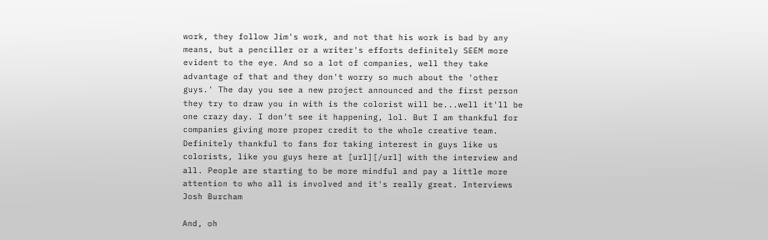work, they follow Jim's work, and not that his work is bad by any means, but a penciller or a writer's efforts definitely SEEM more evident to the eye. And so a lot of companies, well they take advantage of that and they don't worry so much about the 'other guys.' The day you see a new project announced and the first person they try to draw you in with is the colorist will be...well it'll be one crazy day. I don't see it happening, lol. But I am thankful for companies giving more proper credit to the whole creative team. Definitely thankful to fans for taking interest in guys like us colorists, like you guys here at [url][/url] with the interview and all. People are starting to be more mindful and pay a little more attention to who all is involved and it's really great. Interviews Josh Burcham

And, oh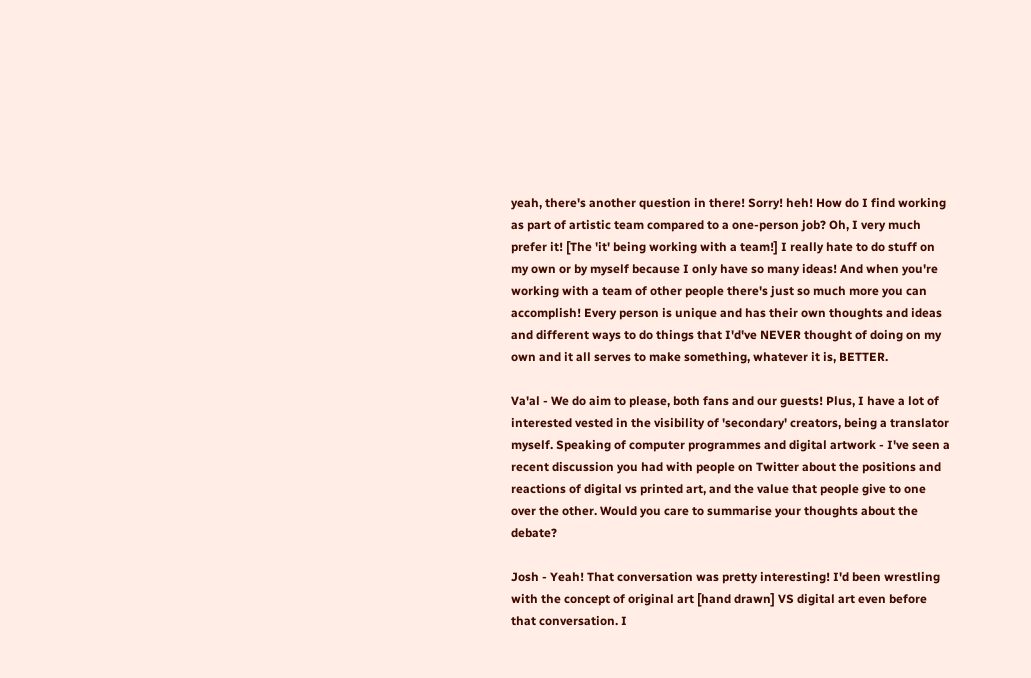yeah, there's another question in there! Sorry! heh! How do I find working as part of artistic team compared to a one-person job? Oh, I very much prefer it! [The 'it' being working with a team!] I really hate to do stuff on my own or by myself because I only have so many ideas! And when you're working with a team of other people there's just so much more you can accomplish! Every person is unique and has their own thoughts and ideas and different ways to do things that I'd've NEVER thought of doing on my own and it all serves to make something, whatever it is, BETTER.

Va'al - We do aim to please, both fans and our guests! Plus, I have a lot of interested vested in the visibility of 'secondary' creators, being a translator myself. Speaking of computer programmes and digital artwork - I've seen a recent discussion you had with people on Twitter about the positions and reactions of digital vs printed art, and the value that people give to one over the other. Would you care to summarise your thoughts about the debate?

Josh - Yeah! That conversation was pretty interesting! I'd been wrestling with the concept of original art [hand drawn] VS digital art even before that conversation. I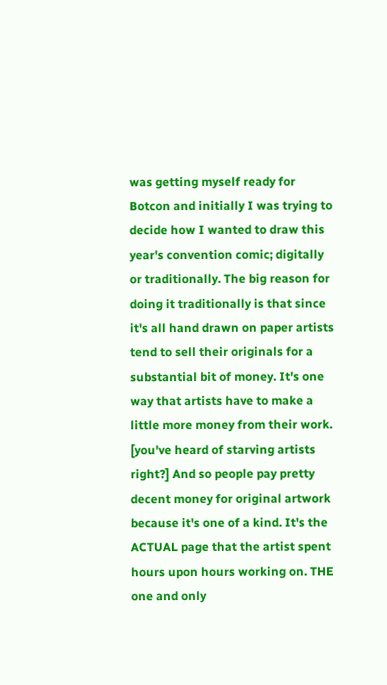was getting myself ready for Botcon and initially I was trying to decide how I wanted to draw this year's convention comic; digitally or traditionally. The big reason for doing it traditionally is that since it's all hand drawn on paper artists tend to sell their originals for a substantial bit of money. It's one way that artists have to make a little more money from their work. [you've heard of starving artists right?] And so people pay pretty decent money for original artwork because it's one of a kind. It's the ACTUAL page that the artist spent hours upon hours working on. THE one and only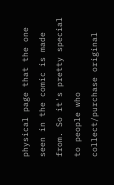physical page that the one seen in the comic is made from. So it's pretty special to people who collect/purchase original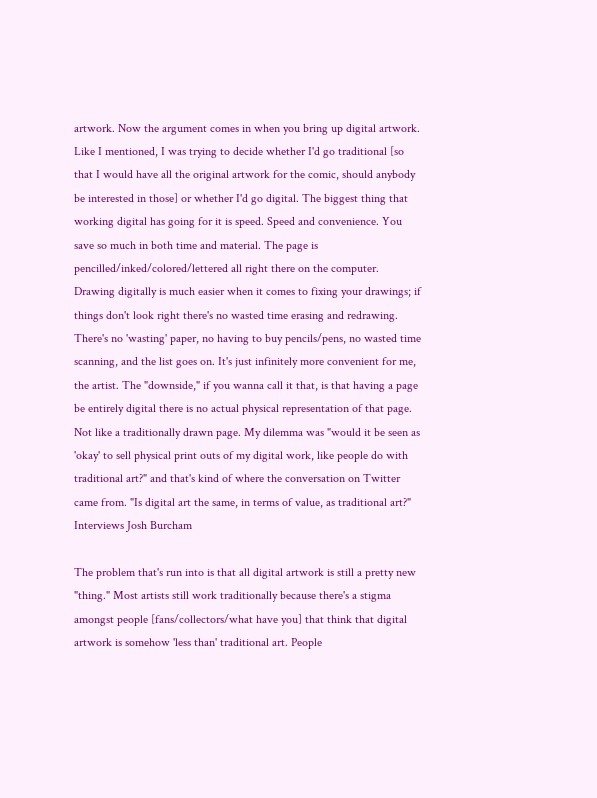artwork. Now the argument comes in when you bring up digital artwork. Like I mentioned, I was trying to decide whether I'd go traditional [so that I would have all the original artwork for the comic, should anybody be interested in those] or whether I'd go digital. The biggest thing that working digital has going for it is speed. Speed and convenience. You save so much in both time and material. The page is pencilled/inked/colored/lettered all right there on the computer. Drawing digitally is much easier when it comes to fixing your drawings; if things don't look right there's no wasted time erasing and redrawing. There's no 'wasting' paper, no having to buy pencils/pens, no wasted time scanning, and the list goes on. It's just infinitely more convenient for me, the artist. The "downside," if you wanna call it that, is that having a page be entirely digital there is no actual physical representation of that page. Not like a traditionally drawn page. My dilemma was "would it be seen as 'okay' to sell physical print outs of my digital work, like people do with traditional art?" and that's kind of where the conversation on Twitter came from. "Is digital art the same, in terms of value, as traditional art?" Interviews Josh Burcham

The problem that's run into is that all digital artwork is still a pretty new "thing." Most artists still work traditionally because there's a stigma amongst people [fans/collectors/what have you] that think that digital artwork is somehow 'less than' traditional art. People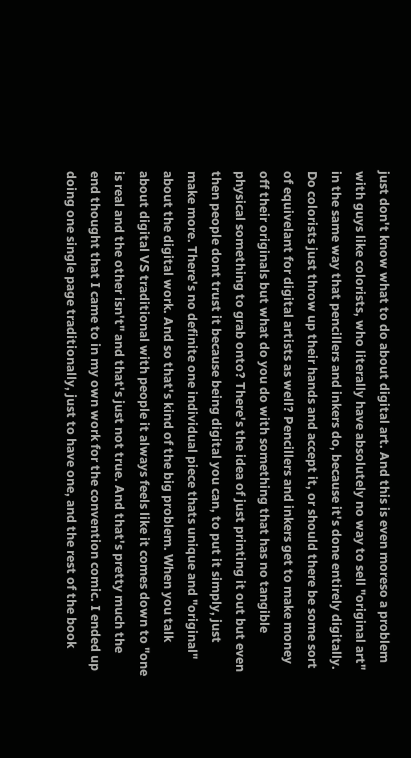just don't know what to do about digital art. And this is even moreso a problem with guys like colorists, who literally have absolutely no way to sell "original art" in the same way that pencillers and inkers do, because it's done entirely digitally. Do colorists just throw up their hands and accept it, or should there be some sort of equivelant for digital artists as well? Pencillers and inkers get to make money off their originals but what do you do with something that has no tangible physical something to grab onto? There's the idea of just printing it out but even then people dont trust it because being digital you can, to put it simply, just make more. There's no definite one individual piece thats unique and "original" about the digital work. And so that's kind of the big problem. When you talk about digital VS traditional with people it always feels like it comes down to "one is real and the other isn't" and that's just not true. And that's pretty much the end thought that I came to in my own work for the convention comic. I ended up doing one single page traditionally, just to have one, and the rest of the book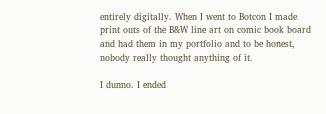entirely digitally. When I went to Botcon I made print outs of the B&W line art on comic book board and had them in my portfolio and to be honest, nobody really thought anything of it.

I dunno. I ended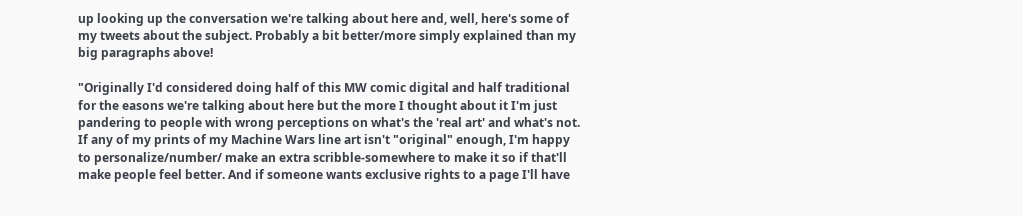up looking up the conversation we're talking about here and, well, here's some of my tweets about the subject. Probably a bit better/more simply explained than my big paragraphs above!

"Originally I'd considered doing half of this MW comic digital and half traditional for the easons we're talking about here but the more I thought about it I'm just pandering to people with wrong perceptions on what's the 'real art' and what's not. If any of my prints of my Machine Wars line art isn't "original" enough, I'm happy to personalize/number/ make an extra scribble-somewhere to make it so if that'll make people feel better. And if someone wants exclusive rights to a page I'll have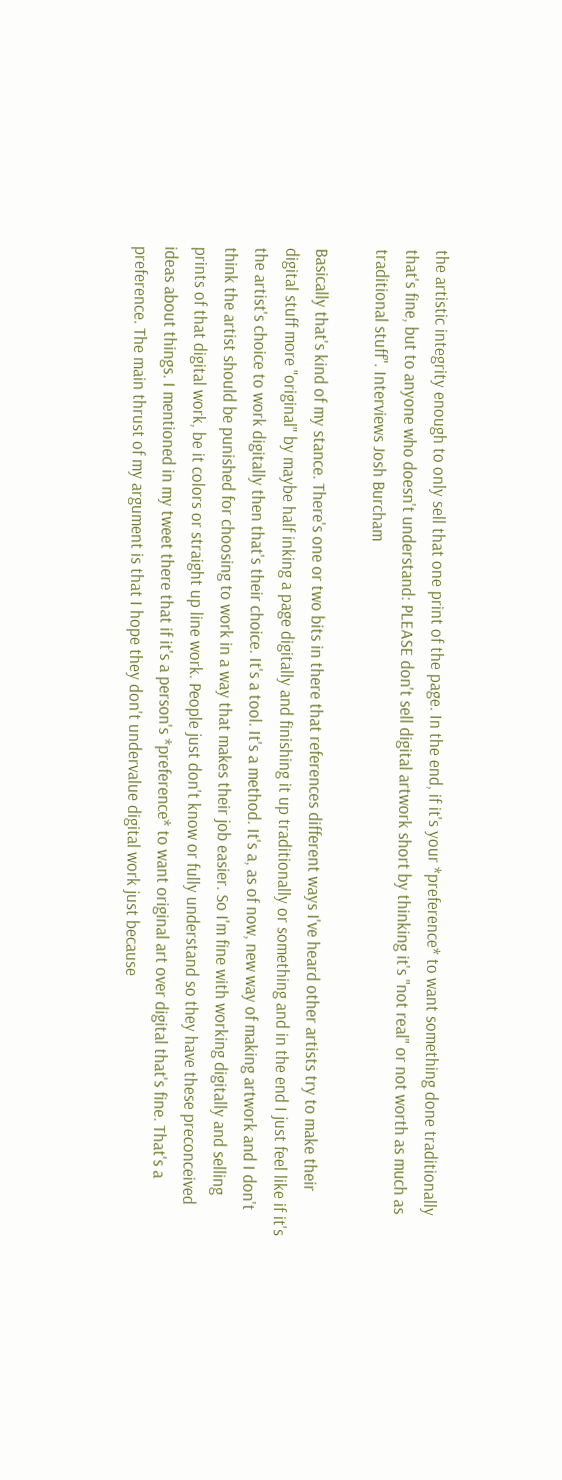the artistic integrity enough to only sell that one print of the page. In the end, if it's your *preference* to want something done traditionally that's fine, but to anyone who doesn't understand: PLEASE don't sell digital artwork short by thinking it's "not real" or not worth as much as traditional stuff". Interviews Josh Burcham

Basically that's kind of my stance. There's one or two bits in there that references different ways I've heard other artists try to make their digital stuff more "original" by maybe half inking a page digitally and finishing it up traditionally or something and in the end I just feel like if it's the artist's choice to work digitally then that's their choice. It's a tool. It's a method. It's a, as of now, new way of making artwork and I don't think the artist should be punished for choosing to work in a way that makes their job easier. So I'm fine with working digitally and selling prints of that digital work, be it colors or straight up line work. People just don't know or fully understand so they have these preconceived ideas about things. I mentioned in my tweet there that if it's a person's *preference* to want original art over digital that's fine. That's a preference. The main thrust of my argument is that I hope they don't undervalue digital work just because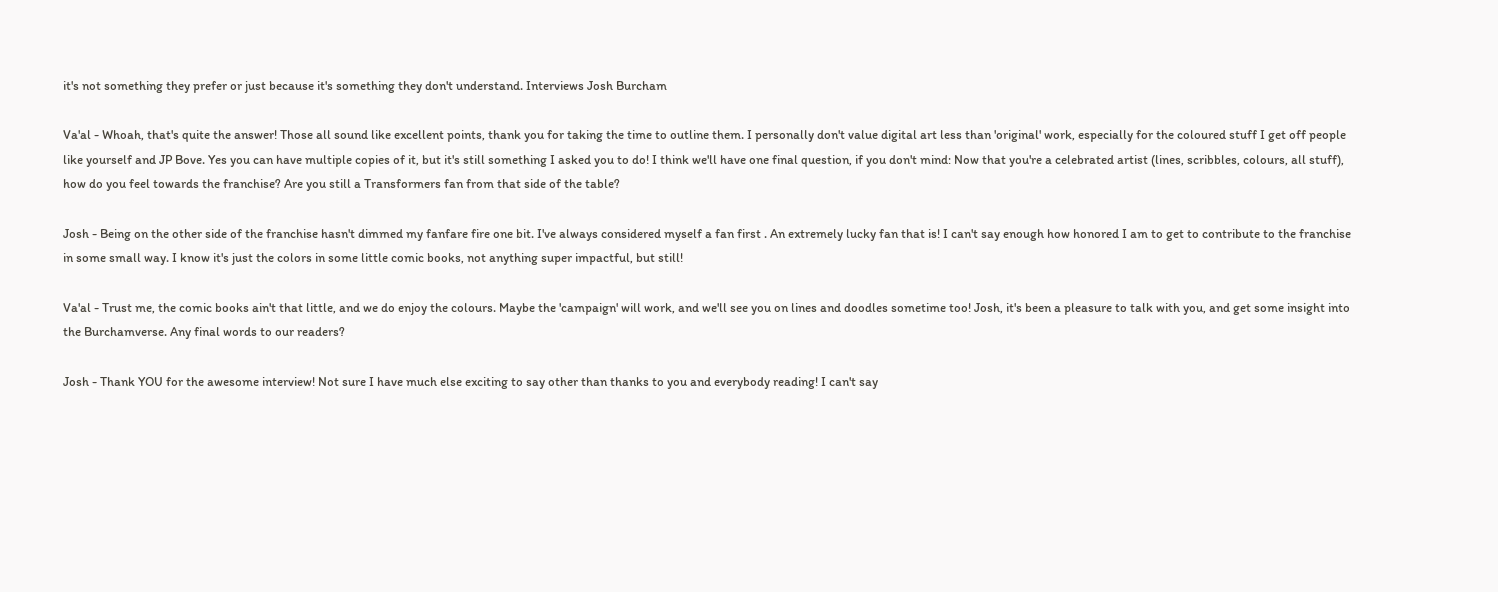it's not something they prefer or just because it's something they don't understand. Interviews Josh Burcham

Va'al - Whoah, that's quite the answer! Those all sound like excellent points, thank you for taking the time to outline them. I personally don't value digital art less than 'original' work, especially for the coloured stuff I get off people like yourself and JP Bove. Yes you can have multiple copies of it, but it's still something I asked you to do! I think we'll have one final question, if you don't mind: Now that you're a celebrated artist (lines, scribbles, colours, all stuff), how do you feel towards the franchise? Are you still a Transformers fan from that side of the table?

Josh - Being on the other side of the franchise hasn't dimmed my fanfare fire one bit. I've always considered myself a fan first . An extremely lucky fan that is! I can't say enough how honored I am to get to contribute to the franchise in some small way. I know it's just the colors in some little comic books, not anything super impactful, but still!

Va'al - Trust me, the comic books ain't that little, and we do enjoy the colours. Maybe the 'campaign' will work, and we'll see you on lines and doodles sometime too! Josh, it's been a pleasure to talk with you, and get some insight into the Burchamverse. Any final words to our readers?

Josh - Thank YOU for the awesome interview! Not sure I have much else exciting to say other than thanks to you and everybody reading! I can't say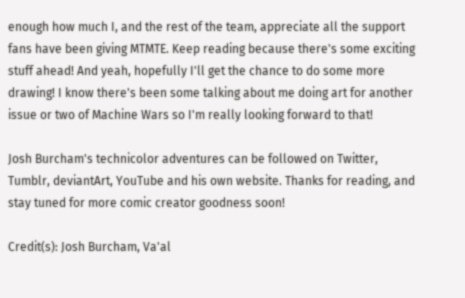enough how much I, and the rest of the team, appreciate all the support fans have been giving MTMTE. Keep reading because there's some exciting stuff ahead! And yeah, hopefully I'll get the chance to do some more drawing! I know there's been some talking about me doing art for another issue or two of Machine Wars so I'm really looking forward to that!

Josh Burcham's technicolor adventures can be followed on Twitter, Tumblr, deviantArt, YouTube and his own website. Thanks for reading, and stay tuned for more comic creator goodness soon!

Credit(s): Josh Burcham, Va'al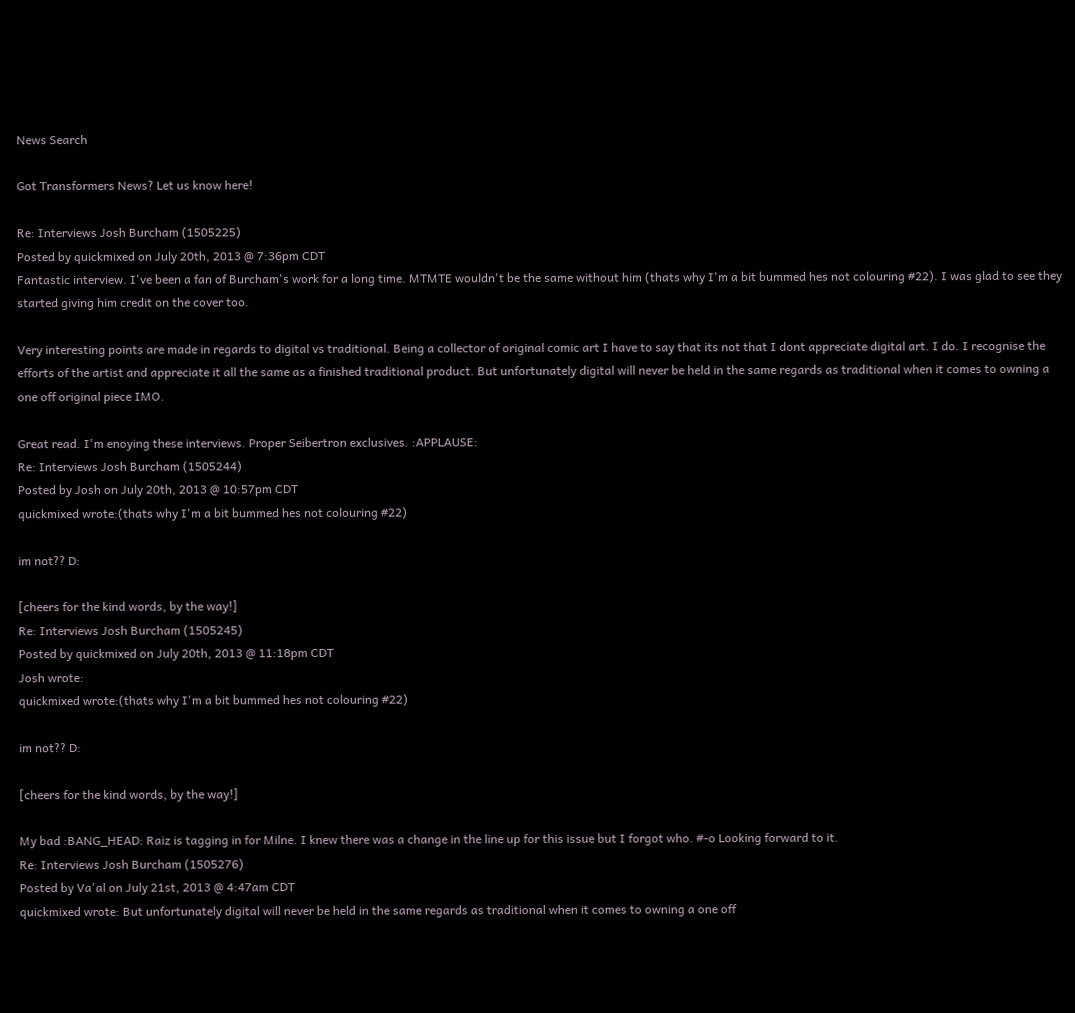News Search

Got Transformers News? Let us know here!

Re: Interviews Josh Burcham (1505225)
Posted by quickmixed on July 20th, 2013 @ 7:36pm CDT
Fantastic interview. I've been a fan of Burcham's work for a long time. MTMTE wouldn't be the same without him (thats why I'm a bit bummed hes not colouring #22). I was glad to see they started giving him credit on the cover too.

Very interesting points are made in regards to digital vs traditional. Being a collector of original comic art I have to say that its not that I dont appreciate digital art. I do. I recognise the efforts of the artist and appreciate it all the same as a finished traditional product. But unfortunately digital will never be held in the same regards as traditional when it comes to owning a one off original piece IMO.

Great read. I'm enoying these interviews. Proper Seibertron exclusives. :APPLAUSE:
Re: Interviews Josh Burcham (1505244)
Posted by Josh on July 20th, 2013 @ 10:57pm CDT
quickmixed wrote:(thats why I'm a bit bummed hes not colouring #22)

im not?? D:

[cheers for the kind words, by the way!]
Re: Interviews Josh Burcham (1505245)
Posted by quickmixed on July 20th, 2013 @ 11:18pm CDT
Josh wrote:
quickmixed wrote:(thats why I'm a bit bummed hes not colouring #22)

im not?? D:

[cheers for the kind words, by the way!]

My bad :BANG_HEAD: Raiz is tagging in for Milne. I knew there was a change in the line up for this issue but I forgot who. #-o Looking forward to it.
Re: Interviews Josh Burcham (1505276)
Posted by Va'al on July 21st, 2013 @ 4:47am CDT
quickmixed wrote: But unfortunately digital will never be held in the same regards as traditional when it comes to owning a one off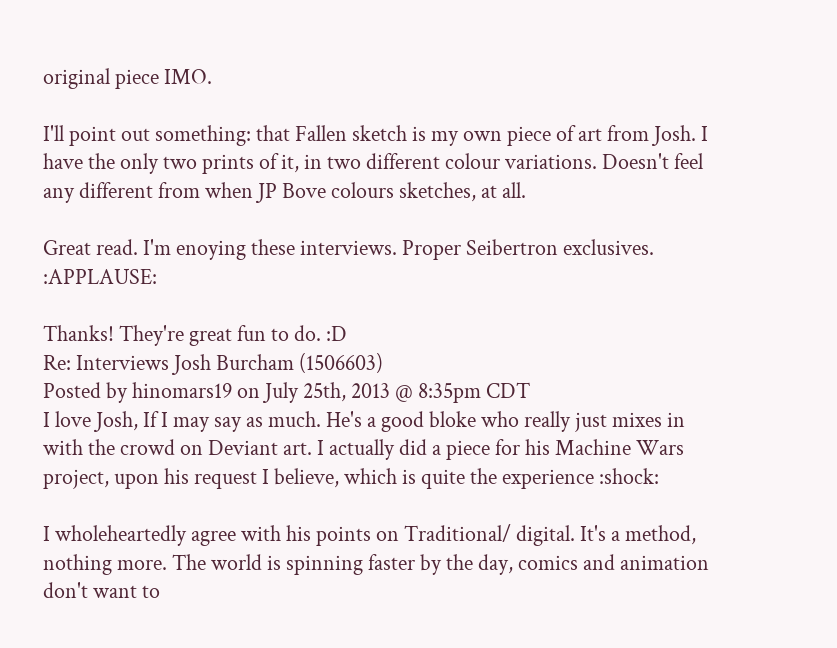original piece IMO.

I'll point out something: that Fallen sketch is my own piece of art from Josh. I have the only two prints of it, in two different colour variations. Doesn't feel any different from when JP Bove colours sketches, at all.

Great read. I'm enoying these interviews. Proper Seibertron exclusives. :APPLAUSE:

Thanks! They're great fun to do. :D
Re: Interviews Josh Burcham (1506603)
Posted by hinomars19 on July 25th, 2013 @ 8:35pm CDT
I love Josh, If I may say as much. He's a good bloke who really just mixes in with the crowd on Deviant art. I actually did a piece for his Machine Wars project, upon his request I believe, which is quite the experience :shock:

I wholeheartedly agree with his points on Traditional/ digital. It's a method, nothing more. The world is spinning faster by the day, comics and animation don't want to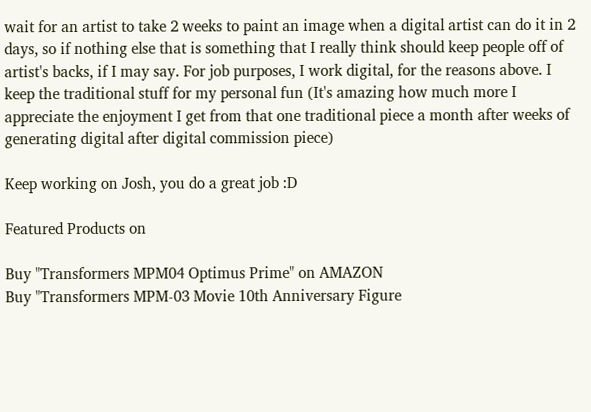wait for an artist to take 2 weeks to paint an image when a digital artist can do it in 2 days, so if nothing else that is something that I really think should keep people off of artist's backs, if I may say. For job purposes, I work digital, for the reasons above. I keep the traditional stuff for my personal fun (It's amazing how much more I appreciate the enjoyment I get from that one traditional piece a month after weeks of generating digital after digital commission piece)

Keep working on Josh, you do a great job :D

Featured Products on

Buy "Transformers MPM04 Optimus Prime" on AMAZON
Buy "Transformers MPM-03 Movie 10th Anniversary Figure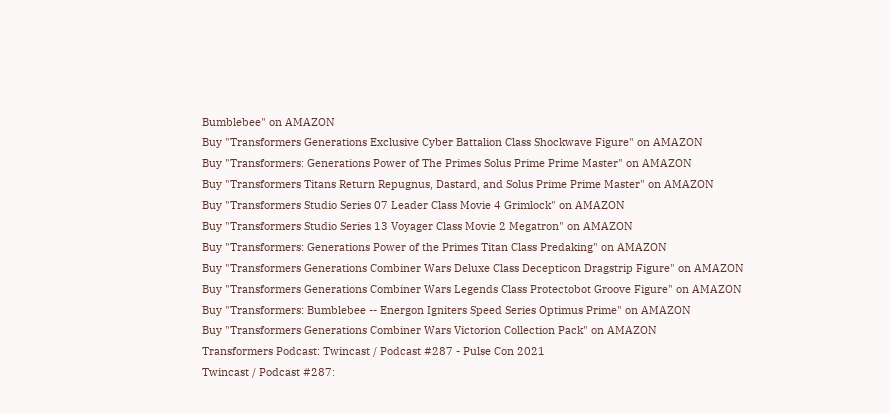Bumblebee" on AMAZON
Buy "Transformers Generations Exclusive Cyber Battalion Class Shockwave Figure" on AMAZON
Buy "Transformers: Generations Power of The Primes Solus Prime Prime Master" on AMAZON
Buy "Transformers Titans Return Repugnus, Dastard, and Solus Prime Prime Master" on AMAZON
Buy "Transformers Studio Series 07 Leader Class Movie 4 Grimlock" on AMAZON
Buy "Transformers Studio Series 13 Voyager Class Movie 2 Megatron" on AMAZON
Buy "Transformers: Generations Power of the Primes Titan Class Predaking" on AMAZON
Buy "Transformers Generations Combiner Wars Deluxe Class Decepticon Dragstrip Figure" on AMAZON
Buy "Transformers Generations Combiner Wars Legends Class Protectobot Groove Figure" on AMAZON
Buy "Transformers: Bumblebee -- Energon Igniters Speed Series Optimus Prime" on AMAZON
Buy "Transformers Generations Combiner Wars Victorion Collection Pack" on AMAZON
Transformers Podcast: Twincast / Podcast #287 - Pulse Con 2021
Twincast / Podcast #287: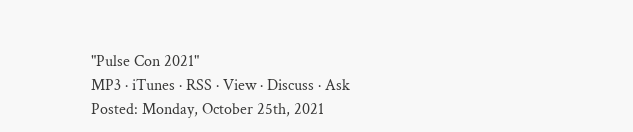"Pulse Con 2021"
MP3 · iTunes · RSS · View · Discuss · Ask
Posted: Monday, October 25th, 2021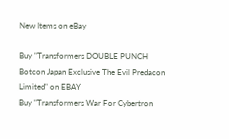New Items on eBay

Buy "Transformers DOUBLE PUNCH Botcon Japan Exclusive The Evil Predacon Limited" on EBAY
Buy "Transformers War For Cybertron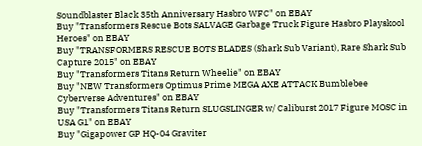Soundblaster Black 35th Anniversary Hasbro WFC" on EBAY
Buy "Transformers Rescue Bots SALVAGE Garbage Truck Figure Hasbro Playskool Heroes" on EBAY
Buy "TRANSFORMERS RESCUE BOTS BLADES (Shark Sub Variant), Rare Shark Sub Capture 2015" on EBAY
Buy "Transformers Titans Return Wheelie" on EBAY
Buy "NEW Transformers Optimus Prime MEGA AXE ATTACK Bumblebee Cyberverse Adventures" on EBAY
Buy "Transformers Titans Return SLUGSLINGER w/ Caliburst 2017 Figure MOSC in USA G1" on EBAY
Buy "Gigapower GP HQ-04 Graviter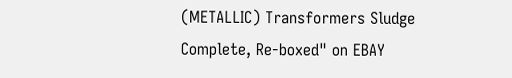(METALLIC) Transformers Sludge Complete, Re-boxed" on EBAY